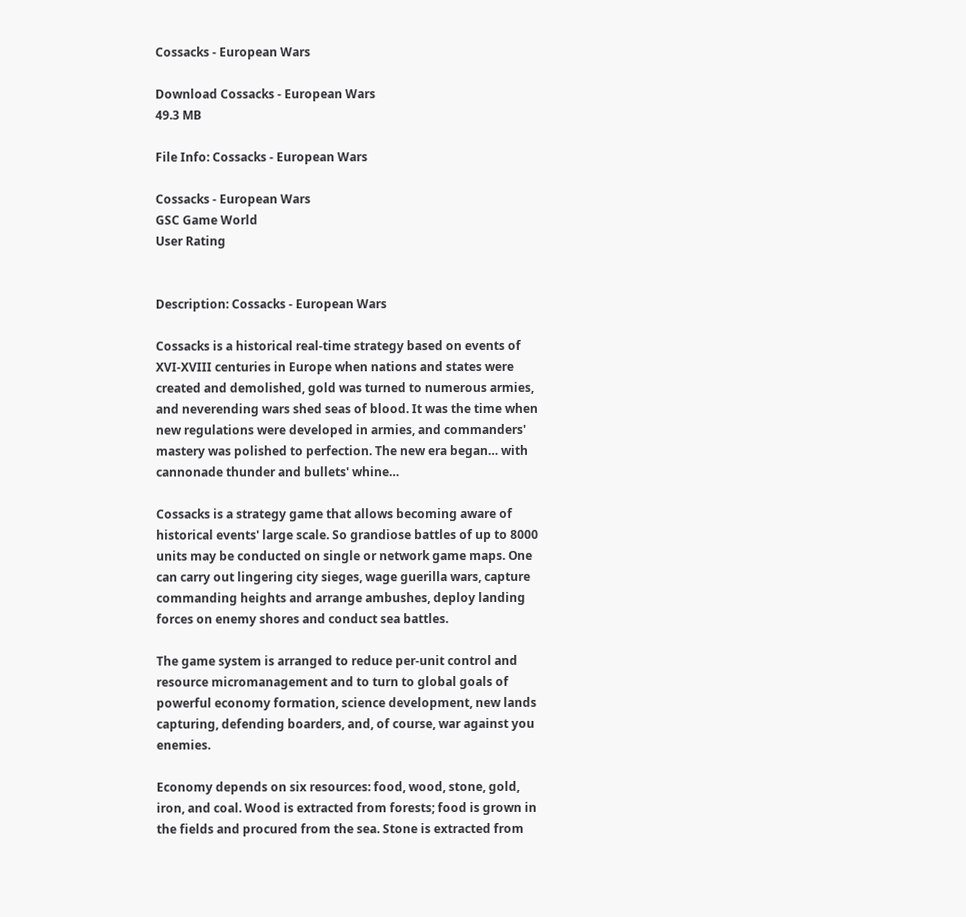Cossacks - European Wars

Download Cossacks - European Wars
49.3 MB

File Info: Cossacks - European Wars

Cossacks - European Wars
GSC Game World
User Rating


Description: Cossacks - European Wars

Cossacks is a historical real-time strategy based on events of XVI-XVIII centuries in Europe when nations and states were created and demolished, gold was turned to numerous armies, and neverending wars shed seas of blood. It was the time when new regulations were developed in armies, and commanders' mastery was polished to perfection. The new era began… with cannonade thunder and bullets' whine…

Cossacks is a strategy game that allows becoming aware of historical events' large scale. So grandiose battles of up to 8000 units may be conducted on single or network game maps. One can carry out lingering city sieges, wage guerilla wars, capture commanding heights and arrange ambushes, deploy landing forces on enemy shores and conduct sea battles.

The game system is arranged to reduce per-unit control and resource micromanagement and to turn to global goals of powerful economy formation, science development, new lands capturing, defending boarders, and, of course, war against you enemies.

Economy depends on six resources: food, wood, stone, gold, iron, and coal. Wood is extracted from forests; food is grown in the fields and procured from the sea. Stone is extracted from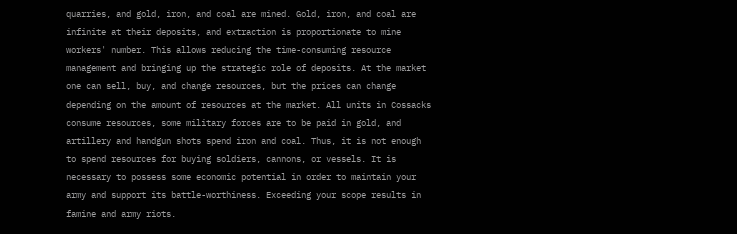quarries, and gold, iron, and coal are mined. Gold, iron, and coal are infinite at their deposits, and extraction is proportionate to mine workers' number. This allows reducing the time-consuming resource management and bringing up the strategic role of deposits. At the market one can sell, buy, and change resources, but the prices can change depending on the amount of resources at the market. All units in Cossacks consume resources, some military forces are to be paid in gold, and artillery and handgun shots spend iron and coal. Thus, it is not enough to spend resources for buying soldiers, cannons, or vessels. It is necessary to possess some economic potential in order to maintain your army and support its battle-worthiness. Exceeding your scope results in famine and army riots.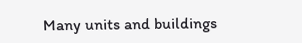Many units and buildings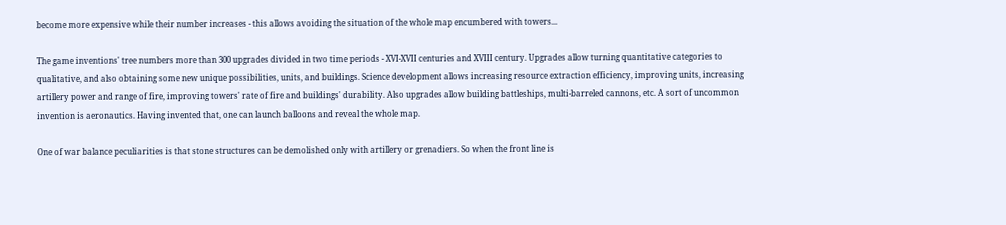become more expensive while their number increases - this allows avoiding the situation of the whole map encumbered with towers...

The game inventions' tree numbers more than 300 upgrades divided in two time periods - XVI-XVII centuries and XVIII century. Upgrades allow turning quantitative categories to qualitative, and also obtaining some new unique possibilities, units, and buildings. Science development allows increasing resource extraction efficiency, improving units, increasing artillery power and range of fire, improving towers' rate of fire and buildings' durability. Also upgrades allow building battleships, multi-barreled cannons, etc. A sort of uncommon invention is aeronautics. Having invented that, one can launch balloons and reveal the whole map.

One of war balance peculiarities is that stone structures can be demolished only with artillery or grenadiers. So when the front line is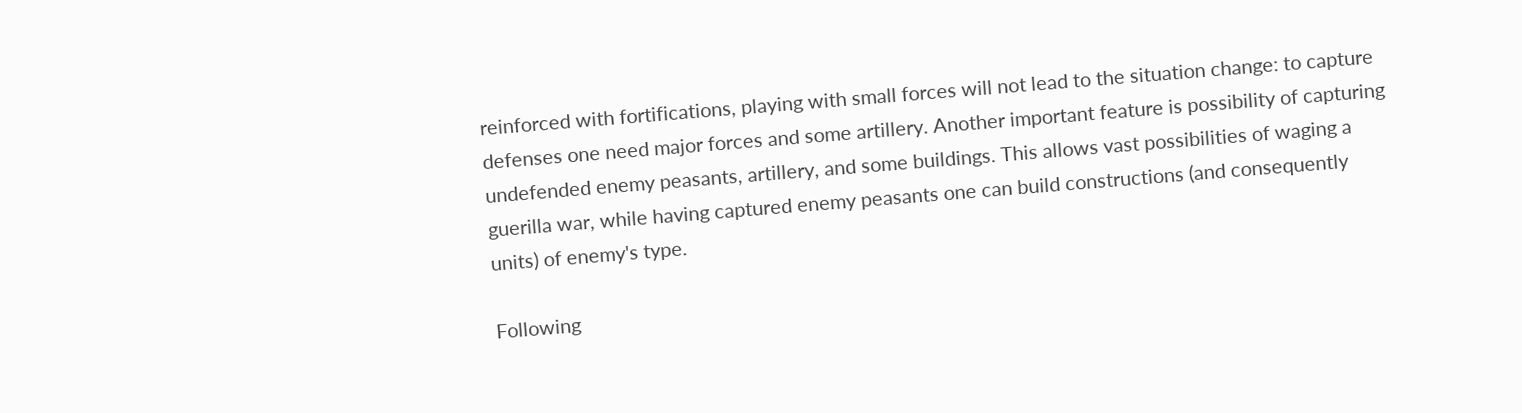reinforced with fortifications, playing with small forces will not lead to the situation change: to capture defenses one need major forces and some artillery. Another important feature is possibility of capturing undefended enemy peasants, artillery, and some buildings. This allows vast possibilities of waging a guerilla war, while having captured enemy peasants one can build constructions (and consequently units) of enemy's type.

Following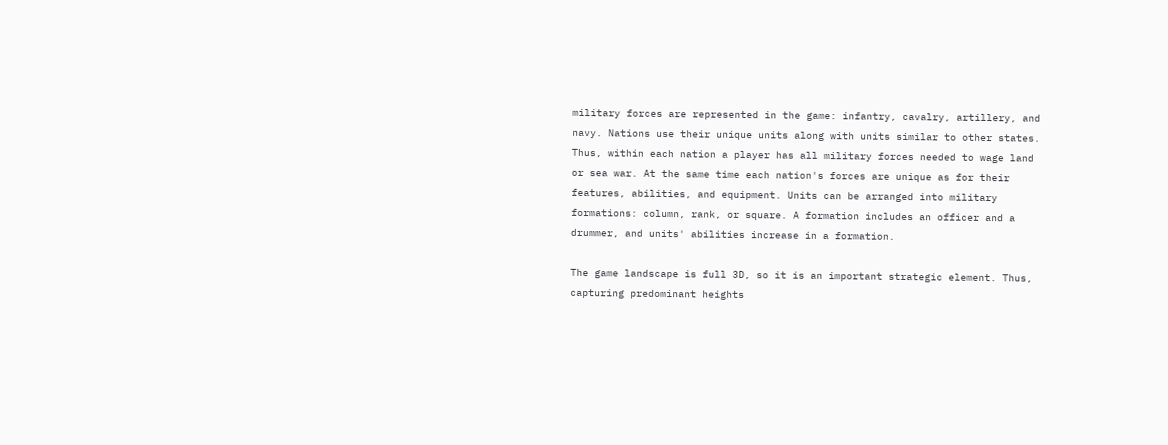military forces are represented in the game: infantry, cavalry, artillery, and navy. Nations use their unique units along with units similar to other states. Thus, within each nation a player has all military forces needed to wage land or sea war. At the same time each nation's forces are unique as for their features, abilities, and equipment. Units can be arranged into military formations: column, rank, or square. A formation includes an officer and a drummer, and units' abilities increase in a formation.

The game landscape is full 3D, so it is an important strategic element. Thus, capturing predominant heights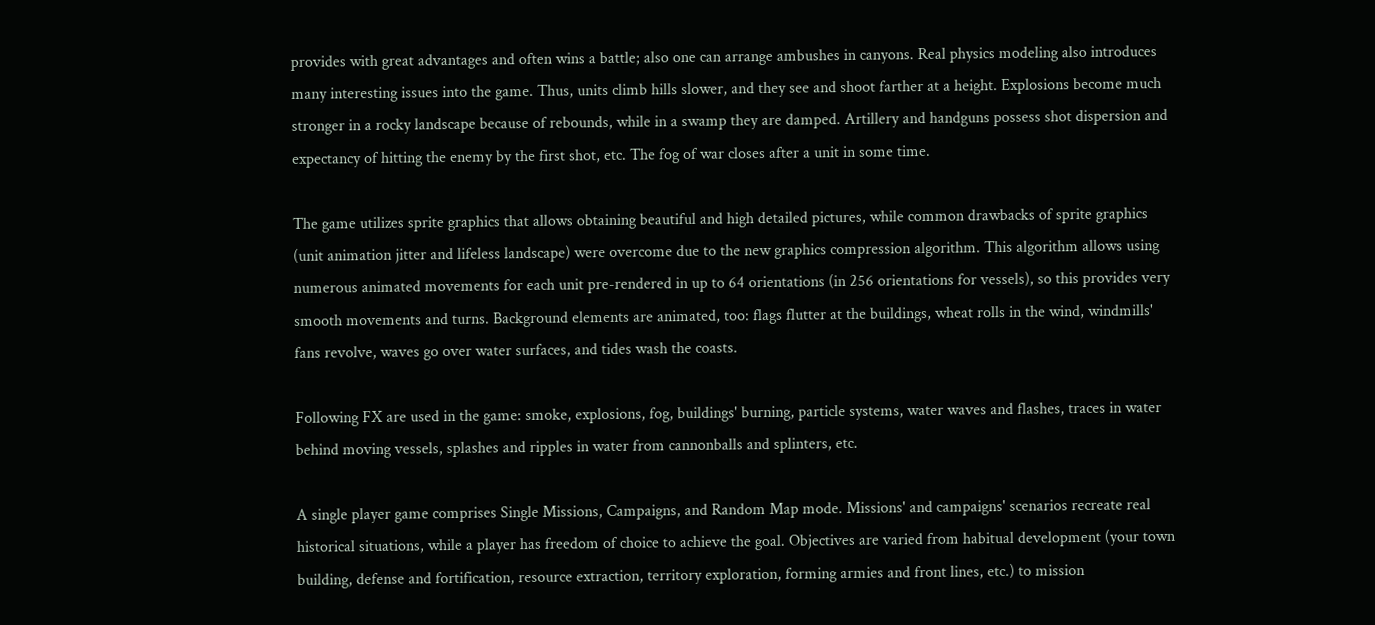provides with great advantages and often wins a battle; also one can arrange ambushes in canyons. Real physics modeling also introduces many interesting issues into the game. Thus, units climb hills slower, and they see and shoot farther at a height. Explosions become much stronger in a rocky landscape because of rebounds, while in a swamp they are damped. Artillery and handguns possess shot dispersion and expectancy of hitting the enemy by the first shot, etc. The fog of war closes after a unit in some time.

The game utilizes sprite graphics that allows obtaining beautiful and high detailed pictures, while common drawbacks of sprite graphics (unit animation jitter and lifeless landscape) were overcome due to the new graphics compression algorithm. This algorithm allows using numerous animated movements for each unit pre-rendered in up to 64 orientations (in 256 orientations for vessels), so this provides very smooth movements and turns. Background elements are animated, too: flags flutter at the buildings, wheat rolls in the wind, windmills' fans revolve, waves go over water surfaces, and tides wash the coasts.

Following FX are used in the game: smoke, explosions, fog, buildings' burning, particle systems, water waves and flashes, traces in water behind moving vessels, splashes and ripples in water from cannonballs and splinters, etc.

A single player game comprises Single Missions, Campaigns, and Random Map mode. Missions' and campaigns' scenarios recreate real historical situations, while a player has freedom of choice to achieve the goal. Objectives are varied from habitual development (your town building, defense and fortification, resource extraction, territory exploration, forming armies and front lines, etc.) to mission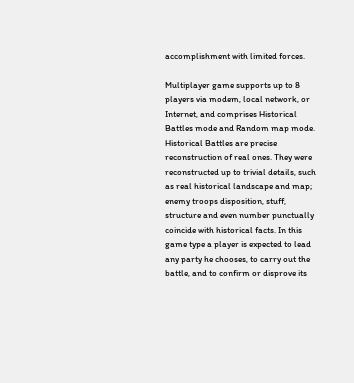accomplishment with limited forces.

Multiplayer game supports up to 8 players via modem, local network, or Internet, and comprises Historical Battles mode and Random map mode. Historical Battles are precise reconstruction of real ones. They were reconstructed up to trivial details, such as real historical landscape and map; enemy troops disposition, stuff, structure and even number punctually coincide with historical facts. In this game type a player is expected to lead any party he chooses, to carry out the battle, and to confirm or disprove its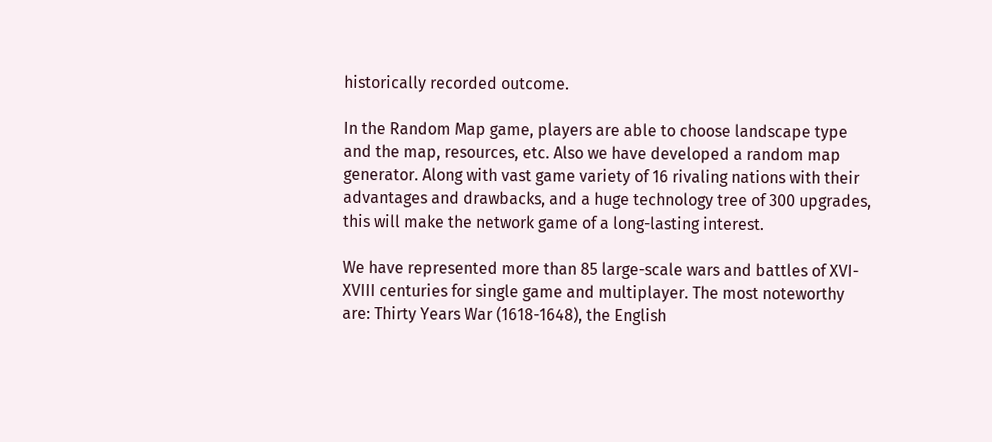historically recorded outcome.

In the Random Map game, players are able to choose landscape type and the map, resources, etc. Also we have developed a random map generator. Along with vast game variety of 16 rivaling nations with their advantages and drawbacks, and a huge technology tree of 300 upgrades, this will make the network game of a long-lasting interest.

We have represented more than 85 large-scale wars and battles of XVI-XVIII centuries for single game and multiplayer. The most noteworthy are: Thirty Years War (1618-1648), the English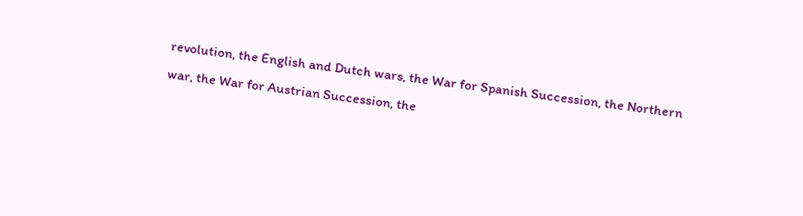revolution, the English and Dutch wars, the War for Spanish Succession, the Northern war, the War for Austrian Succession, the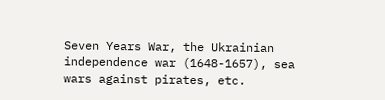Seven Years War, the Ukrainian independence war (1648-1657), sea wars against pirates, etc.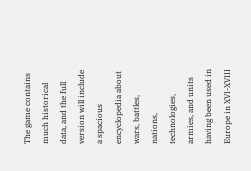The game contains much historical data, and the full version will include a spacious encyclopedia about wars, battles, nations, technologies, armies, and units having been used in Europe in XVI-XVIII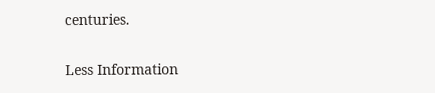centuries.

Less Information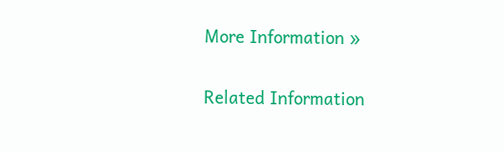More Information »

Related Information